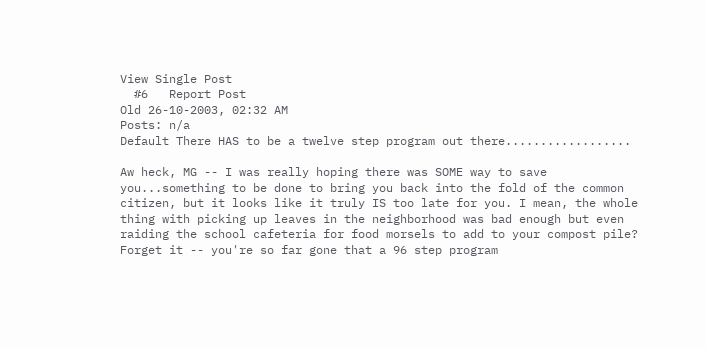View Single Post
  #6   Report Post
Old 26-10-2003, 02:32 AM
Posts: n/a
Default There HAS to be a twelve step program out there..................

Aw heck, MG -- I was really hoping there was SOME way to save
you...something to be done to bring you back into the fold of the common
citizen, but it looks like it truly IS too late for you. I mean, the whole
thing with picking up leaves in the neighborhood was bad enough but even
raiding the school cafeteria for food morsels to add to your compost pile?
Forget it -- you're so far gone that a 96 step program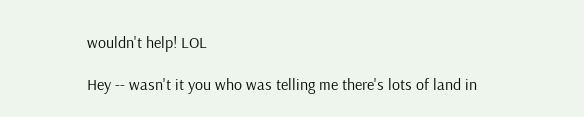wouldn't help! LOL

Hey -- wasn't it you who was telling me there's lots of land in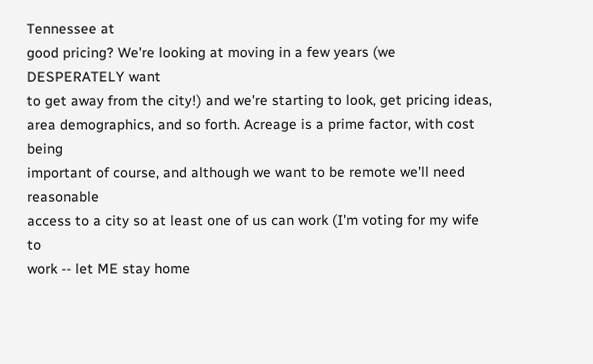Tennessee at
good pricing? We're looking at moving in a few years (we DESPERATELY want
to get away from the city!) and we're starting to look, get pricing ideas,
area demographics, and so forth. Acreage is a prime factor, with cost being
important of course, and although we want to be remote we'll need reasonable
access to a city so at least one of us can work (I'm voting for my wife to
work -- let ME stay home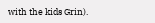with the kids Grin).